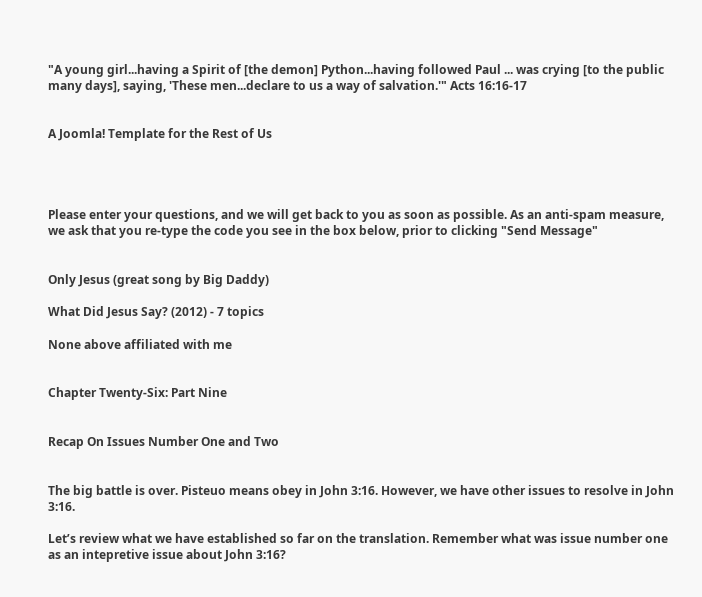"A young girl...having a Spirit of [the demon] Python...having followed Paul ... was crying [to the public many days], saying, 'These men...declare to us a way of salvation.'" Acts 16:16-17


A Joomla! Template for the Rest of Us




Please enter your questions, and we will get back to you as soon as possible. As an anti-spam measure, we ask that you re-type the code you see in the box below, prior to clicking "Send Message"


Only Jesus (great song by Big Daddy)

What Did Jesus Say? (2012) - 7 topics

None above affiliated with me


Chapter Twenty-Six: Part Nine


Recap On Issues Number One and Two


The big battle is over. Pisteuo means obey in John 3:16. However, we have other issues to resolve in John 3:16.

Let’s review what we have established so far on the translation. Remember what was issue number one as an intepretive issue about John 3:16?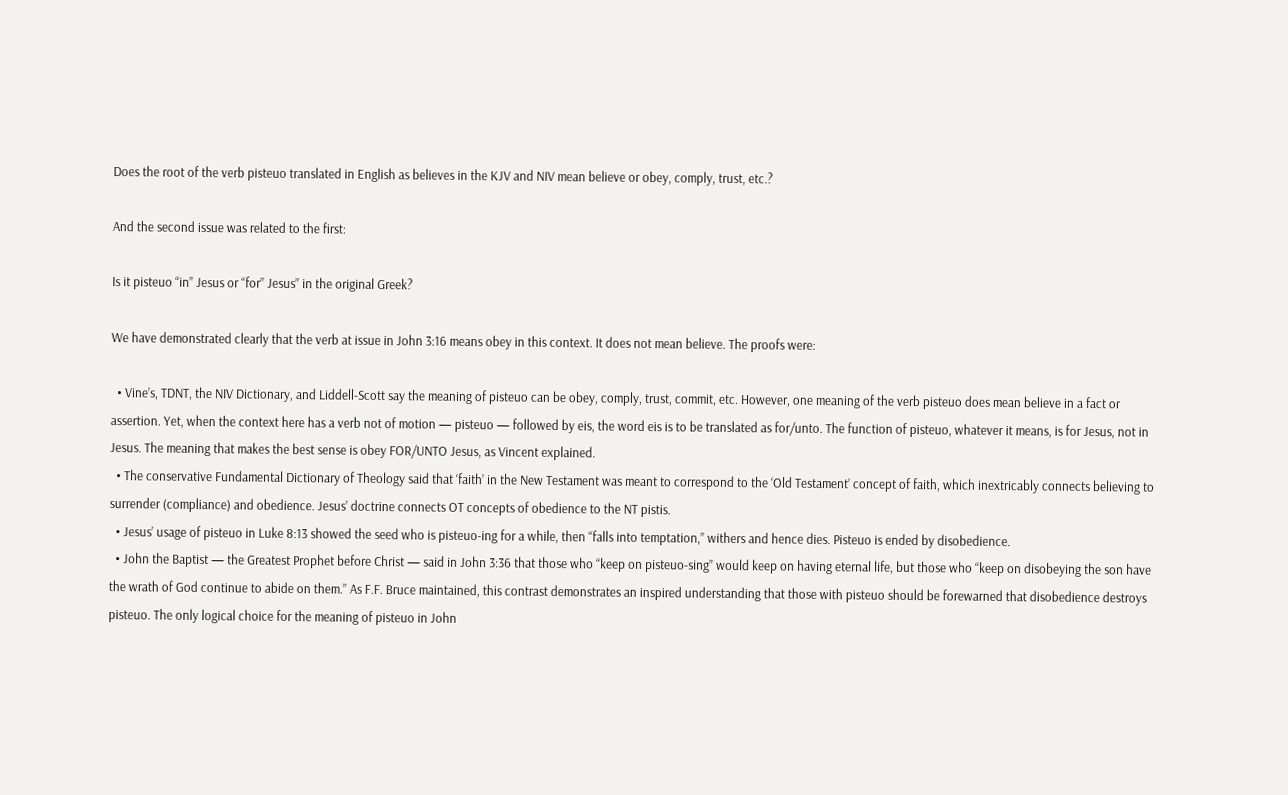Does the root of the verb pisteuo translated in English as believes in the KJV and NIV mean believe or obey, comply, trust, etc.?

And the second issue was related to the first:

Is it pisteuo “in” Jesus or “for” Jesus” in the original Greek?

We have demonstrated clearly that the verb at issue in John 3:16 means obey in this context. It does not mean believe. The proofs were:

  • Vine’s, TDNT, the NIV Dictionary, and Liddell-Scott say the meaning of pisteuo can be obey, comply, trust, commit, etc. However, one meaning of the verb pisteuo does mean believe in a fact or assertion. Yet, when the context here has a verb not of motion — pisteuo — followed by eis, the word eis is to be translated as for/unto. The function of pisteuo, whatever it means, is for Jesus, not in Jesus. The meaning that makes the best sense is obey FOR/UNTO Jesus, as Vincent explained.
  • The conservative Fundamental Dictionary of Theology said that ‘faith’ in the New Testament was meant to correspond to the ‘Old Testament’ concept of faith, which inextricably connects believing to surrender (compliance) and obedience. Jesus’ doctrine connects OT concepts of obedience to the NT pistis.
  • Jesus’ usage of pisteuo in Luke 8:13 showed the seed who is pisteuo-ing for a while, then “falls into temptation,” withers and hence dies. Pisteuo is ended by disobedience.
  • John the Baptist — the Greatest Prophet before Christ — said in John 3:36 that those who “keep on pisteuo-sing” would keep on having eternal life, but those who “keep on disobeying the son have the wrath of God continue to abide on them.” As F.F. Bruce maintained, this contrast demonstrates an inspired understanding that those with pisteuo should be forewarned that disobedience destroys pisteuo. The only logical choice for the meaning of pisteuo in John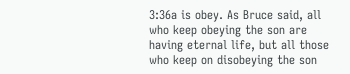3:36a is obey. As Bruce said, all who keep obeying the son are having eternal life, but all those who keep on disobeying the son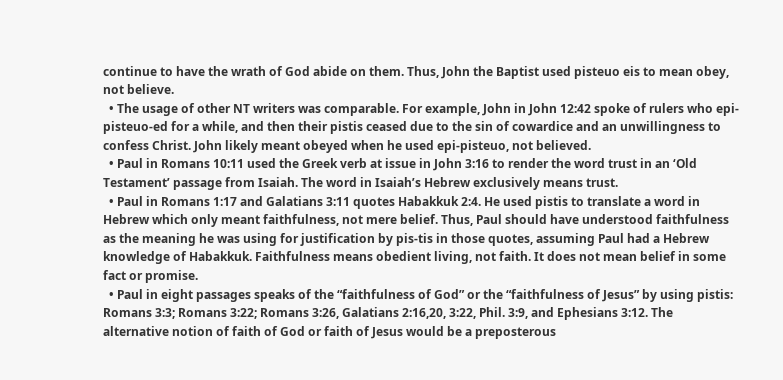continue to have the wrath of God abide on them. Thus, John the Baptist used pisteuo eis to mean obey, not believe.
  • The usage of other NT writers was comparable. For example, John in John 12:42 spoke of rulers who epi-pisteuo-ed for a while, and then their pistis ceased due to the sin of cowardice and an unwillingness to confess Christ. John likely meant obeyed when he used epi-pisteuo, not believed.
  • Paul in Romans 10:11 used the Greek verb at issue in John 3:16 to render the word trust in an ‘Old Testament’ passage from Isaiah. The word in Isaiah’s Hebrew exclusively means trust.
  • Paul in Romans 1:17 and Galatians 3:11 quotes Habakkuk 2:4. He used pistis to translate a word in Hebrew which only meant faithfulness, not mere belief. Thus, Paul should have understood faithfulness as the meaning he was using for justification by pis-tis in those quotes, assuming Paul had a Hebrew knowledge of Habakkuk. Faithfulness means obedient living, not faith. It does not mean belief in some fact or promise.
  • Paul in eight passages speaks of the “faithfulness of God” or the “faithfulness of Jesus” by using pistis: Romans 3:3; Romans 3:22; Romans 3:26, Galatians 2:16,20, 3:22, Phil. 3:9, and Ephesians 3:12. The alternative notion of faith of God or faith of Jesus would be a preposterous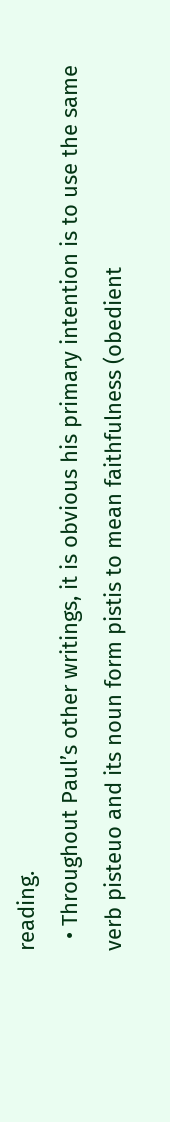reading.
  • Throughout Paul’s other writings, it is obvious his primary intention is to use the same verb pisteuo and its noun form pistis to mean faithfulness (obedient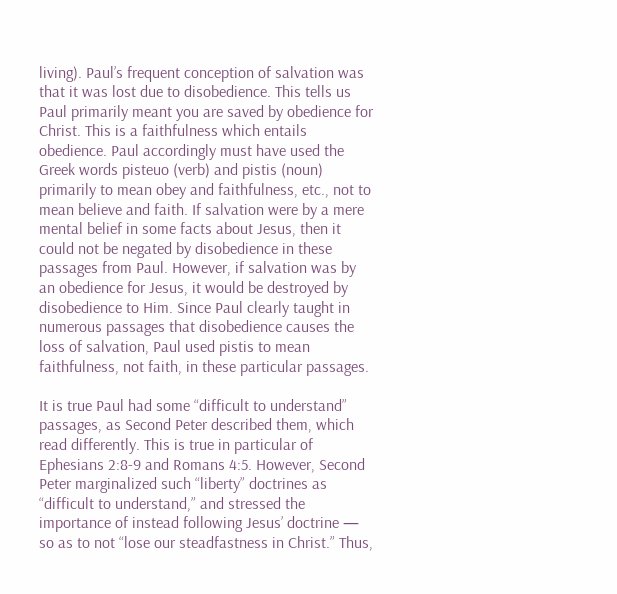living). Paul’s frequent conception of salvation was that it was lost due to disobedience. This tells us Paul primarily meant you are saved by obedience for Christ. This is a faithfulness which entails obedience. Paul accordingly must have used the Greek words pisteuo (verb) and pistis (noun) primarily to mean obey and faithfulness, etc., not to mean believe and faith. If salvation were by a mere mental belief in some facts about Jesus, then it could not be negated by disobedience in these passages from Paul. However, if salvation was by an obedience for Jesus, it would be destroyed by disobedience to Him. Since Paul clearly taught in numerous passages that disobedience causes the loss of salvation, Paul used pistis to mean faithfulness, not faith, in these particular passages.

It is true Paul had some “difficult to understand” passages, as Second Peter described them, which read differently. This is true in particular of Ephesians 2:8-9 and Romans 4:5. However, Second Peter marginalized such “liberty” doctrines as “difficult to understand,” and stressed the importance of instead following Jesus’ doctrine — so as to not “lose our steadfastness in Christ.” Thus,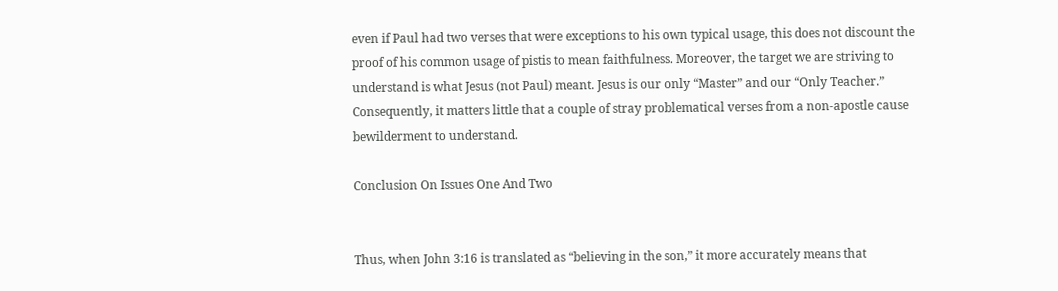even if Paul had two verses that were exceptions to his own typical usage, this does not discount the proof of his common usage of pistis to mean faithfulness. Moreover, the target we are striving to understand is what Jesus (not Paul) meant. Jesus is our only “Master” and our “Only Teacher.” Consequently, it matters little that a couple of stray problematical verses from a non-apostle cause bewilderment to understand.

Conclusion On Issues One And Two


Thus, when John 3:16 is translated as “believing in the son,” it more accurately means that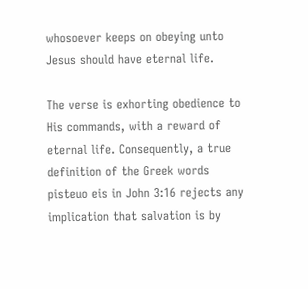whosoever keeps on obeying unto Jesus should have eternal life.

The verse is exhorting obedience to His commands, with a reward of eternal life. Consequently, a true definition of the Greek words pisteuo eis in John 3:16 rejects any implication that salvation is by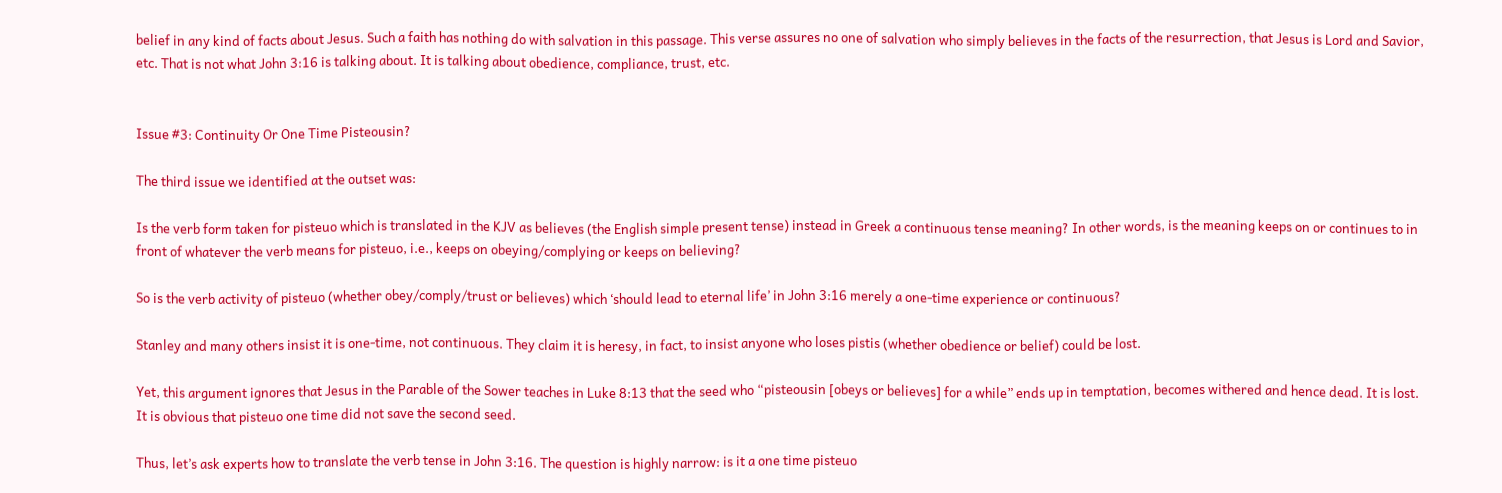belief in any kind of facts about Jesus. Such a faith has nothing do with salvation in this passage. This verse assures no one of salvation who simply believes in the facts of the resurrection, that Jesus is Lord and Savior, etc. That is not what John 3:16 is talking about. It is talking about obedience, compliance, trust, etc.


Issue #3: Continuity Or One Time Pisteousin?

The third issue we identified at the outset was:

Is the verb form taken for pisteuo which is translated in the KJV as believes (the English simple present tense) instead in Greek a continuous tense meaning? In other words, is the meaning keeps on or continues to in front of whatever the verb means for pisteuo, i.e., keeps on obeying/complying or keeps on believing?

So is the verb activity of pisteuo (whether obey/comply/trust or believes) which ‘should lead to eternal life’ in John 3:16 merely a one-time experience or continuous?

Stanley and many others insist it is one-time, not continuous. They claim it is heresy, in fact, to insist anyone who loses pistis (whether obedience or belief) could be lost.

Yet, this argument ignores that Jesus in the Parable of the Sower teaches in Luke 8:13 that the seed who “pisteousin [obeys or believes] for a while” ends up in temptation, becomes withered and hence dead. It is lost. It is obvious that pisteuo one time did not save the second seed.

Thus, let’s ask experts how to translate the verb tense in John 3:16. The question is highly narrow: is it a one time pisteuo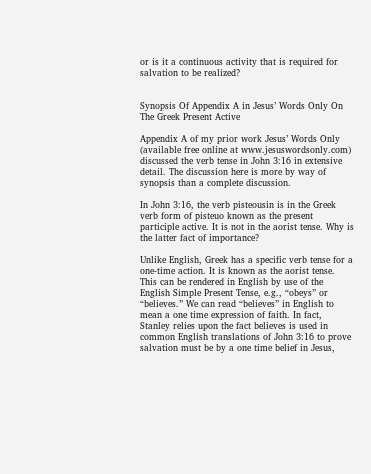or is it a continuous activity that is required for salvation to be realized?


Synopsis Of Appendix A in Jesus’ Words Only On The Greek Present Active

Appendix A of my prior work Jesus’ Words Only (available free online at www.jesuswordsonly.com) discussed the verb tense in John 3:16 in extensive detail. The discussion here is more by way of synopsis than a complete discussion.

In John 3:16, the verb pisteousin is in the Greek verb form of pisteuo known as the present participle active. It is not in the aorist tense. Why is the latter fact of importance?

Unlike English, Greek has a specific verb tense for a one-time action. It is known as the aorist tense. This can be rendered in English by use of the English Simple Present Tense, e.g., “obeys” or “believes.” We can read “believes” in English to mean a one time expression of faith. In fact, Stanley relies upon the fact believes is used in common English translations of John 3:16 to prove salvation must be by a one time belief in Jesus,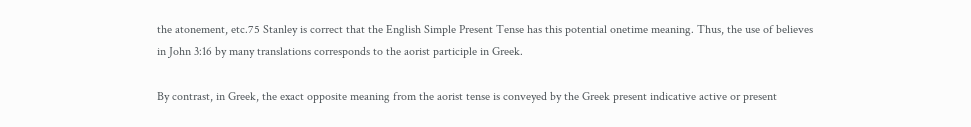the atonement, etc.75 Stanley is correct that the English Simple Present Tense has this potential onetime meaning. Thus, the use of believes in John 3:16 by many translations corresponds to the aorist participle in Greek.

By contrast, in Greek, the exact opposite meaning from the aorist tense is conveyed by the Greek present indicative active or present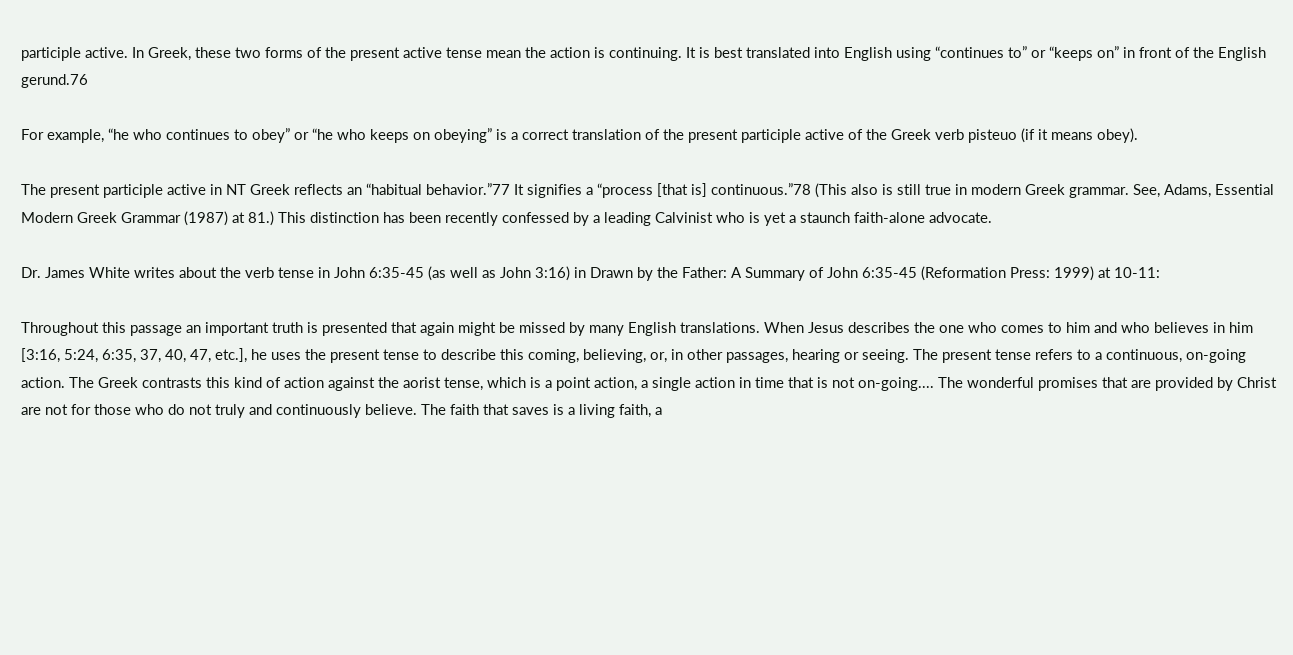participle active. In Greek, these two forms of the present active tense mean the action is continuing. It is best translated into English using “continues to” or “keeps on” in front of the English gerund.76

For example, “he who continues to obey” or “he who keeps on obeying” is a correct translation of the present participle active of the Greek verb pisteuo (if it means obey).

The present participle active in NT Greek reflects an “habitual behavior.”77 It signifies a “process [that is] continuous.”78 (This also is still true in modern Greek grammar. See, Adams, Essential Modern Greek Grammar (1987) at 81.) This distinction has been recently confessed by a leading Calvinist who is yet a staunch faith-alone advocate.

Dr. James White writes about the verb tense in John 6:35-45 (as well as John 3:16) in Drawn by the Father: A Summary of John 6:35-45 (Reformation Press: 1999) at 10-11:

Throughout this passage an important truth is presented that again might be missed by many English translations. When Jesus describes the one who comes to him and who believes in him [3:16, 5:24, 6:35, 37, 40, 47, etc.], he uses the present tense to describe this coming, believing, or, in other passages, hearing or seeing. The present tense refers to a continuous, on-going action. The Greek contrasts this kind of action against the aorist tense, which is a point action, a single action in time that is not on-going.... The wonderful promises that are provided by Christ are not for those who do not truly and continuously believe. The faith that saves is a living faith, a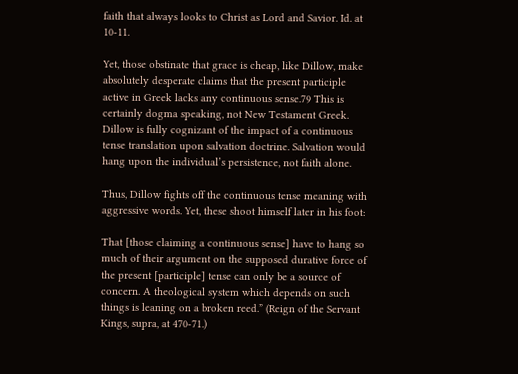faith that always looks to Christ as Lord and Savior. Id. at 10-11.

Yet, those obstinate that grace is cheap, like Dillow, make absolutely desperate claims that the present participle active in Greek lacks any continuous sense.79 This is certainly dogma speaking, not New Testament Greek. Dillow is fully cognizant of the impact of a continuous tense translation upon salvation doctrine. Salvation would hang upon the individual’s persistence, not faith alone.

Thus, Dillow fights off the continuous tense meaning with aggressive words. Yet, these shoot himself later in his foot:

That [those claiming a continuous sense] have to hang so much of their argument on the supposed durative force of the present [participle] tense can only be a source of concern. A theological system which depends on such things is leaning on a broken reed.” (Reign of the Servant Kings, supra, at 470-71.)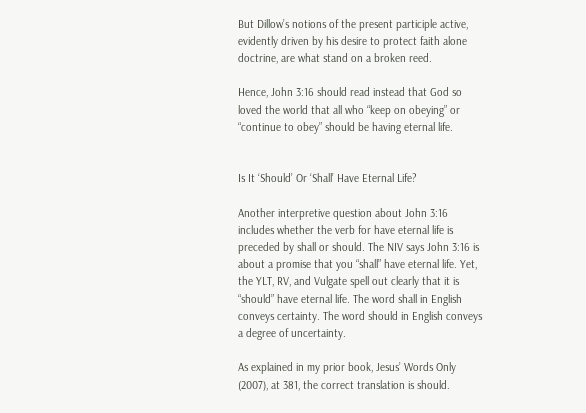But Dillow’s notions of the present participle active, evidently driven by his desire to protect faith alone doctrine, are what stand on a broken reed.

Hence, John 3:16 should read instead that God so loved the world that all who “keep on obeying” or “continue to obey” should be having eternal life.


Is It ‘Should’ Or ‘Shall’ Have Eternal Life?

Another interpretive question about John 3:16 includes whether the verb for have eternal life is preceded by shall or should. The NIV says John 3:16 is about a promise that you “shall” have eternal life. Yet, the YLT, RV, and Vulgate spell out clearly that it is “should” have eternal life. The word shall in English conveys certainty. The word should in English conveys a degree of uncertainty.

As explained in my prior book, Jesus’ Words Only (2007), at 381, the correct translation is should.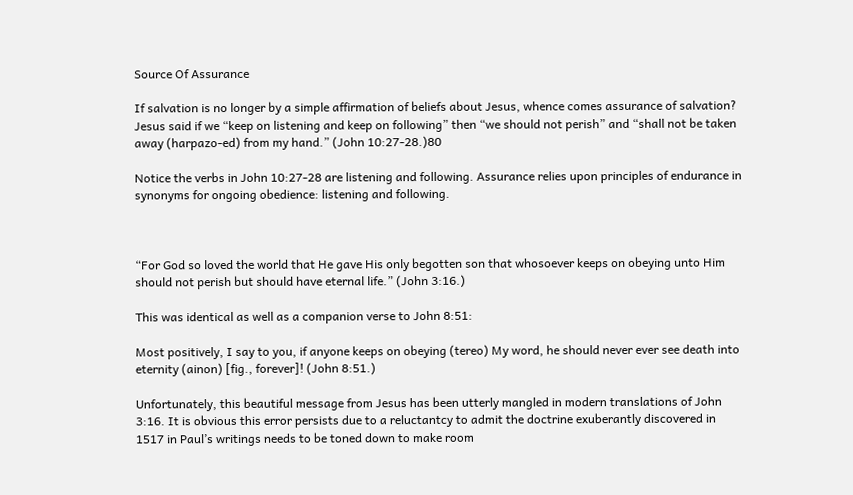Source Of Assurance

If salvation is no longer by a simple affirmation of beliefs about Jesus, whence comes assurance of salvation? Jesus said if we “keep on listening and keep on following” then “we should not perish” and “shall not be taken away (harpazo-ed) from my hand.” (John 10:27-28.)80

Notice the verbs in John 10:27-28 are listening and following. Assurance relies upon principles of endurance in synonyms for ongoing obedience: listening and following.



“For God so loved the world that He gave His only begotten son that whosoever keeps on obeying unto Him should not perish but should have eternal life.” (John 3:16.)

This was identical as well as a companion verse to John 8:51:

Most positively, I say to you, if anyone keeps on obeying (tereo) My word, he should never ever see death into eternity (ainon) [fig., forever]! (John 8:51.)

Unfortunately, this beautiful message from Jesus has been utterly mangled in modern translations of John 3:16. It is obvious this error persists due to a reluctantcy to admit the doctrine exuberantly discovered in 1517 in Paul’s writings needs to be toned down to make room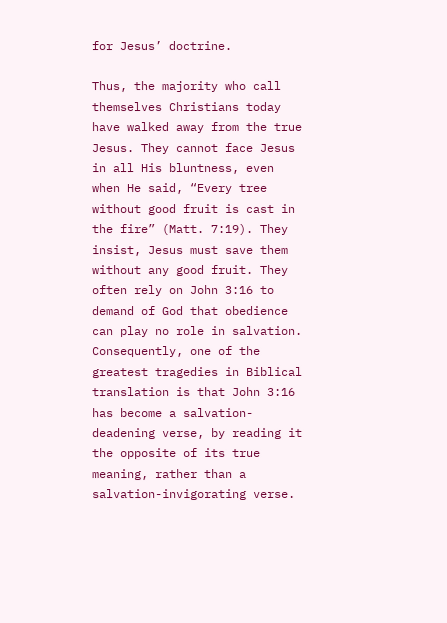for Jesus’ doctrine.

Thus, the majority who call themselves Christians today have walked away from the true Jesus. They cannot face Jesus in all His bluntness, even when He said, “Every tree without good fruit is cast in the fire” (Matt. 7:19). They insist, Jesus must save them without any good fruit. They often rely on John 3:16 to demand of God that obedience can play no role in salvation. Consequently, one of the greatest tragedies in Biblical translation is that John 3:16 has become a salvation-deadening verse, by reading it the opposite of its true meaning, rather than a salvation-invigorating verse.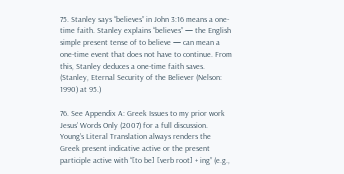75. Stanley says “believes” in John 3:16 means a one-time faith. Stanley explains “believes” — the English simple present tense of to believe — can mean a one-time event that does not have to continue. From this, Stanley deduces a one-time faith saves. (Stanley, Eternal Security of the Believer (Nelson: 1990) at 95.)

76. See Appendix A: Greek Issues to my prior work Jesus’ Words Only (2007) for a full discussion. Young’s Literal Translation always renders the Greek present indicative active or the present participle active with “[to be] [verb root] + ing” (e.g.,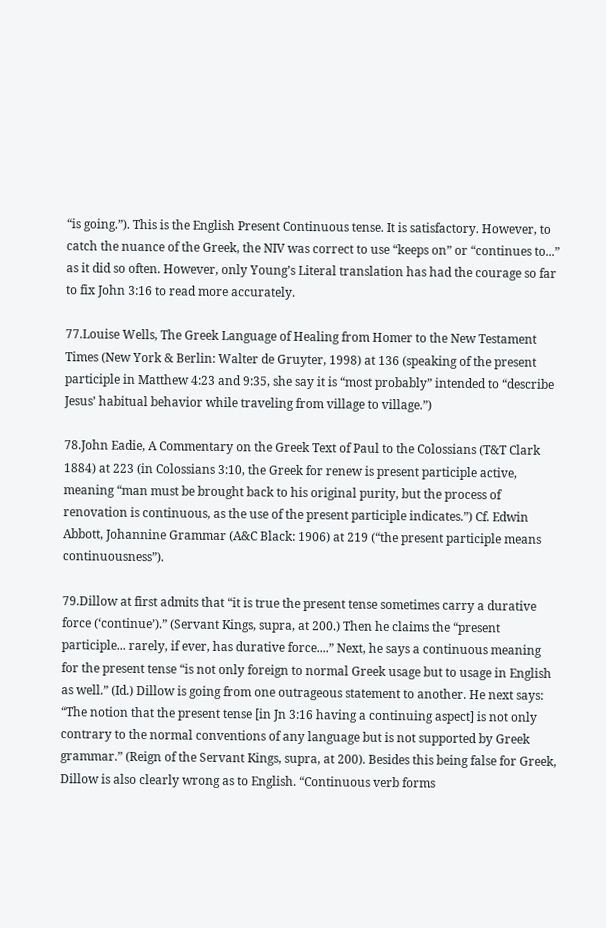“is going.”). This is the English Present Continuous tense. It is satisfactory. However, to catch the nuance of the Greek, the NIV was correct to use “keeps on” or “continues to...” as it did so often. However, only Young’s Literal translation has had the courage so far to fix John 3:16 to read more accurately.

77.Louise Wells, The Greek Language of Healing from Homer to the New Testament Times (New York & Berlin: Walter de Gruyter, 1998) at 136 (speaking of the present participle in Matthew 4:23 and 9:35, she say it is “most probably” intended to “describe Jesus’ habitual behavior while traveling from village to village.”)

78.John Eadie, A Commentary on the Greek Text of Paul to the Colossians (T&T Clark 1884) at 223 (in Colossians 3:10, the Greek for renew is present participle active, meaning “man must be brought back to his original purity, but the process of renovation is continuous, as the use of the present participle indicates.”) Cf. Edwin Abbott, Johannine Grammar (A&C Black: 1906) at 219 (“the present participle means continuousness”).

79.Dillow at first admits that “it is true the present tense sometimes carry a durative force (‘continue’).” (Servant Kings, supra, at 200.) Then he claims the “present participle... rarely, if ever, has durative force....” Next, he says a continuous meaning for the present tense “is not only foreign to normal Greek usage but to usage in English as well.” (Id.) Dillow is going from one outrageous statement to another. He next says: “The notion that the present tense [in Jn 3:16 having a continuing aspect] is not only contrary to the normal conventions of any language but is not supported by Greek grammar.” (Reign of the Servant Kings, supra, at 200). Besides this being false for Greek, Dillow is also clearly wrong as to English. “Continuous verb forms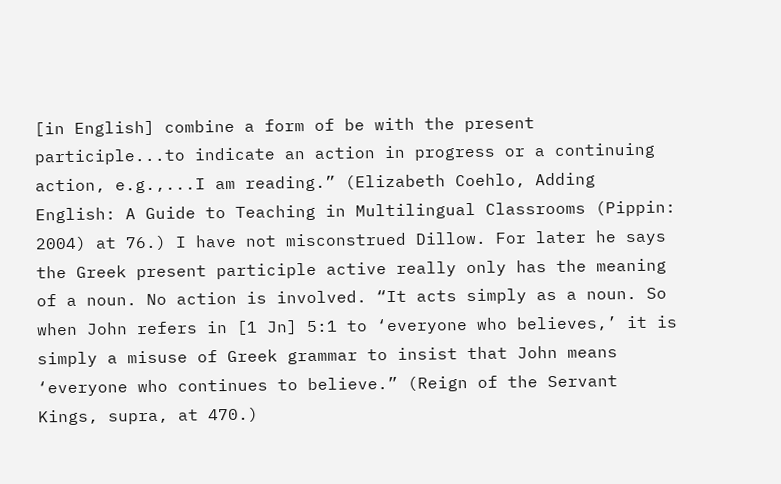[in English] combine a form of be with the present participle...to indicate an action in progress or a continuing action, e.g.,...I am reading.” (Elizabeth Coehlo, Adding English: A Guide to Teaching in Multilingual Classrooms (Pippin: 2004) at 76.) I have not misconstrued Dillow. For later he says the Greek present participle active really only has the meaning of a noun. No action is involved. “It acts simply as a noun. So when John refers in [1 Jn] 5:1 to ‘everyone who believes,’ it is simply a misuse of Greek grammar to insist that John means ‘everyone who continues to believe.” (Reign of the Servant Kings, supra, at 470.)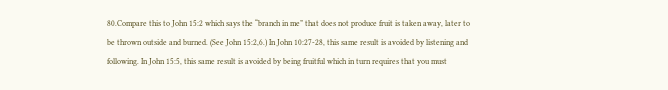80.Compare this to John 15:2 which says the “branch in me” that does not produce fruit is taken away, later to be thrown outside and burned. (See John 15:2,6.) In John 10:27-28, this same result is avoided by listening and following. In John 15:5, this same result is avoided by being fruitful which in turn requires that you must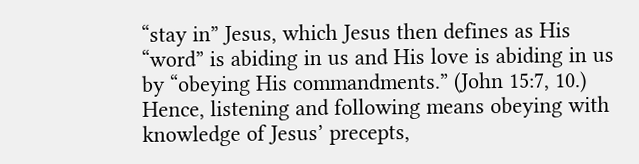“stay in” Jesus, which Jesus then defines as His “word” is abiding in us and His love is abiding in us by “obeying His commandments.” (John 15:7, 10.) Hence, listening and following means obeying with knowledge of Jesus’ precepts,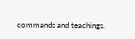commands and teachings.